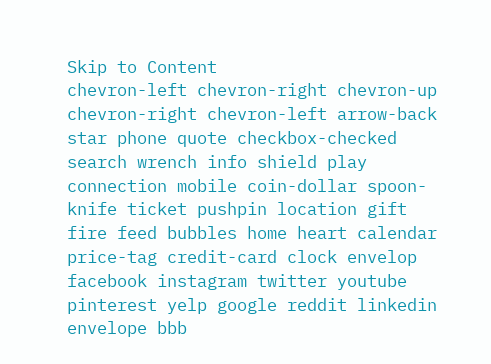Skip to Content
chevron-left chevron-right chevron-up chevron-right chevron-left arrow-back star phone quote checkbox-checked search wrench info shield play connection mobile coin-dollar spoon-knife ticket pushpin location gift fire feed bubbles home heart calendar price-tag credit-card clock envelop facebook instagram twitter youtube pinterest yelp google reddit linkedin envelope bbb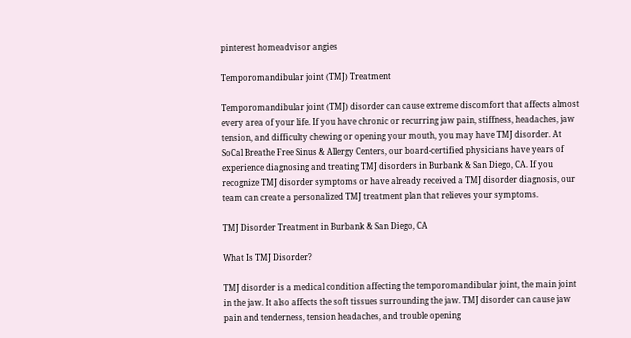pinterest homeadvisor angies

Temporomandibular joint (TMJ) Treatment

Temporomandibular joint (TMJ) disorder can cause extreme discomfort that affects almost every area of your life. If you have chronic or recurring jaw pain, stiffness, headaches, jaw tension, and difficulty chewing or opening your mouth, you may have TMJ disorder. At SoCal Breathe Free Sinus & Allergy Centers, our board-certified physicians have years of experience diagnosing and treating TMJ disorders in Burbank & San Diego, CA. If you recognize TMJ disorder symptoms or have already received a TMJ disorder diagnosis, our team can create a personalized TMJ treatment plan that relieves your symptoms.

TMJ Disorder Treatment in Burbank & San Diego, CA

What Is TMJ Disorder?

TMJ disorder is a medical condition affecting the temporomandibular joint, the main joint in the jaw. It also affects the soft tissues surrounding the jaw. TMJ disorder can cause jaw pain and tenderness, tension headaches, and trouble opening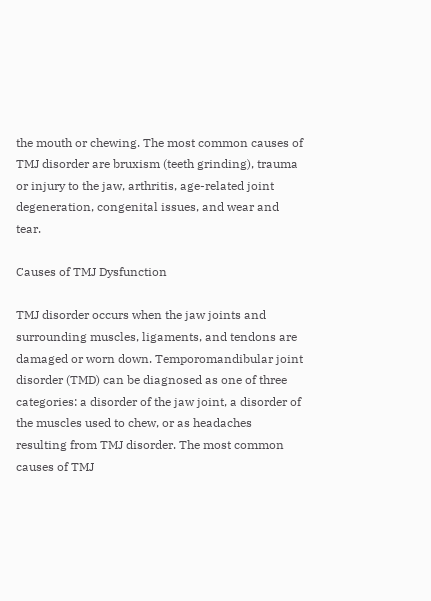the mouth or chewing. The most common causes of TMJ disorder are bruxism (teeth grinding), trauma or injury to the jaw, arthritis, age-related joint degeneration, congenital issues, and wear and tear.

Causes of TMJ Dysfunction

TMJ disorder occurs when the jaw joints and surrounding muscles, ligaments, and tendons are damaged or worn down. Temporomandibular joint disorder (TMD) can be diagnosed as one of three categories: a disorder of the jaw joint, a disorder of the muscles used to chew, or as headaches resulting from TMJ disorder. The most common causes of TMJ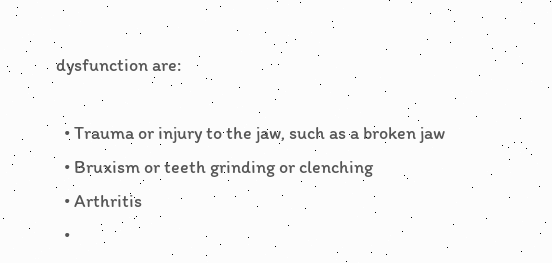dysfunction are:

  • Trauma or injury to the jaw, such as a broken jaw
  • Bruxism or teeth grinding or clenching
  • Arthritis
  •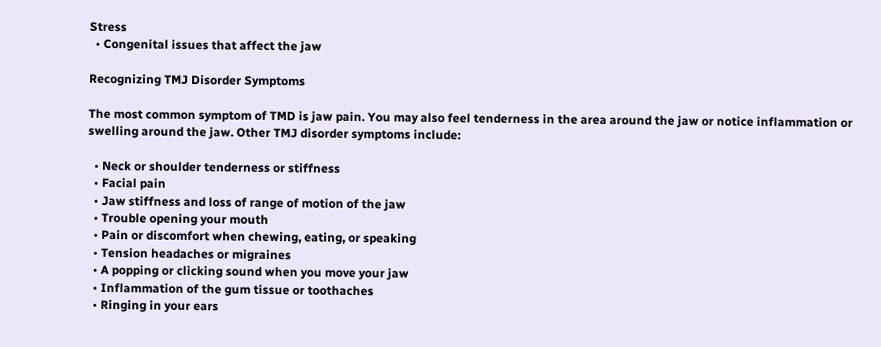Stress
  • Congenital issues that affect the jaw

Recognizing TMJ Disorder Symptoms

The most common symptom of TMD is jaw pain. You may also feel tenderness in the area around the jaw or notice inflammation or swelling around the jaw. Other TMJ disorder symptoms include:

  • Neck or shoulder tenderness or stiffness
  • Facial pain
  • Jaw stiffness and loss of range of motion of the jaw
  • Trouble opening your mouth
  • Pain or discomfort when chewing, eating, or speaking
  • Tension headaches or migraines
  • A popping or clicking sound when you move your jaw
  • Inflammation of the gum tissue or toothaches
  • Ringing in your ears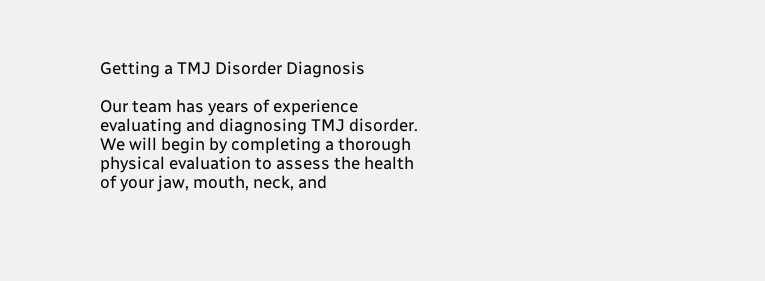Getting a TMJ Disorder Diagnosis

Our team has years of experience evaluating and diagnosing TMJ disorder. We will begin by completing a thorough physical evaluation to assess the health of your jaw, mouth, neck, and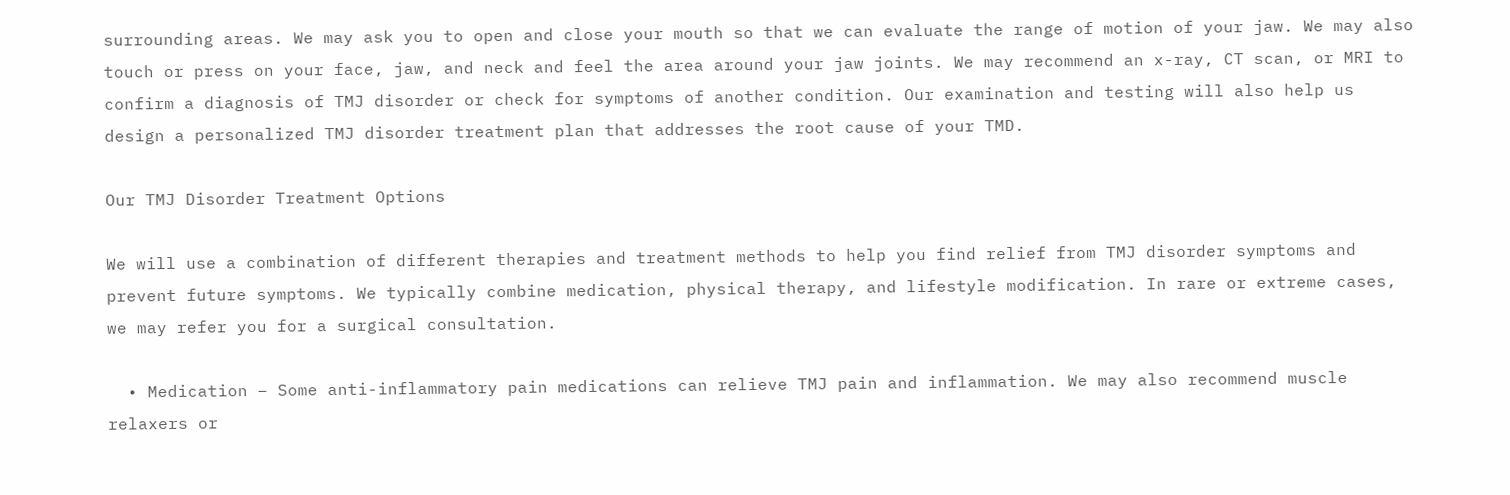surrounding areas. We may ask you to open and close your mouth so that we can evaluate the range of motion of your jaw. We may also touch or press on your face, jaw, and neck and feel the area around your jaw joints. We may recommend an x-ray, CT scan, or MRI to confirm a diagnosis of TMJ disorder or check for symptoms of another condition. Our examination and testing will also help us design a personalized TMJ disorder treatment plan that addresses the root cause of your TMD.

Our TMJ Disorder Treatment Options

We will use a combination of different therapies and treatment methods to help you find relief from TMJ disorder symptoms and prevent future symptoms. We typically combine medication, physical therapy, and lifestyle modification. In rare or extreme cases, we may refer you for a surgical consultation.

  • Medication – Some anti-inflammatory pain medications can relieve TMJ pain and inflammation. We may also recommend muscle relaxers or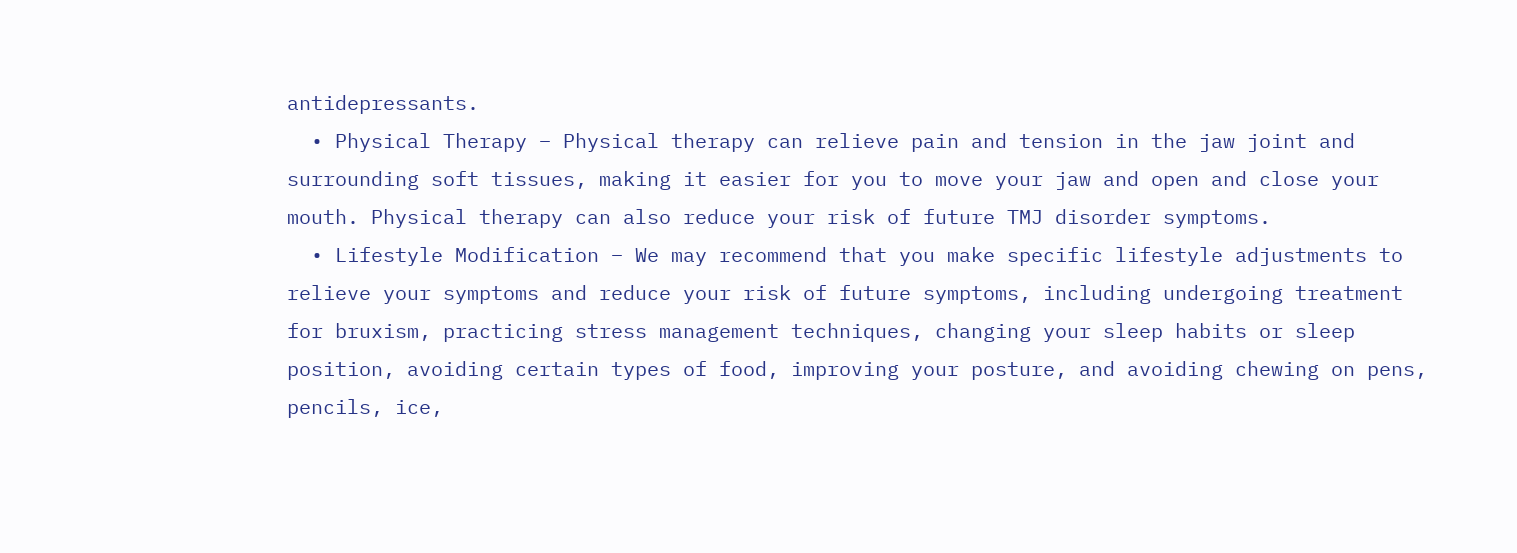antidepressants.
  • Physical Therapy – Physical therapy can relieve pain and tension in the jaw joint and surrounding soft tissues, making it easier for you to move your jaw and open and close your mouth. Physical therapy can also reduce your risk of future TMJ disorder symptoms.
  • Lifestyle Modification – We may recommend that you make specific lifestyle adjustments to relieve your symptoms and reduce your risk of future symptoms, including undergoing treatment for bruxism, practicing stress management techniques, changing your sleep habits or sleep position, avoiding certain types of food, improving your posture, and avoiding chewing on pens, pencils, ice,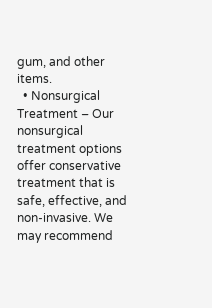gum, and other items.
  • Nonsurgical Treatment – Our nonsurgical treatment options offer conservative treatment that is safe, effective, and non-invasive. We may recommend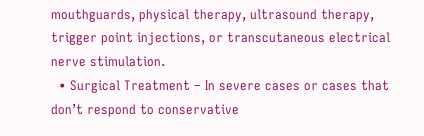mouthguards, physical therapy, ultrasound therapy, trigger point injections, or transcutaneous electrical nerve stimulation.
  • Surgical Treatment – In severe cases or cases that don’t respond to conservative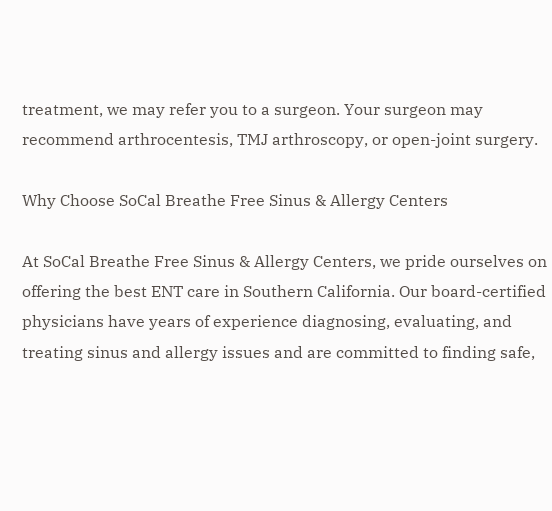treatment, we may refer you to a surgeon. Your surgeon may recommend arthrocentesis, TMJ arthroscopy, or open-joint surgery.

Why Choose SoCal Breathe Free Sinus & Allergy Centers

At SoCal Breathe Free Sinus & Allergy Centers, we pride ourselves on offering the best ENT care in Southern California. Our board-certified physicians have years of experience diagnosing, evaluating, and treating sinus and allergy issues and are committed to finding safe,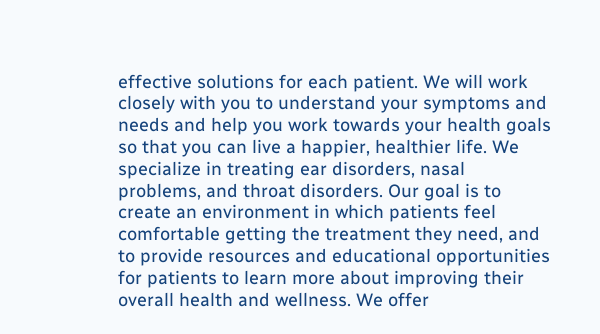effective solutions for each patient. We will work closely with you to understand your symptoms and needs and help you work towards your health goals so that you can live a happier, healthier life. We specialize in treating ear disorders, nasal problems, and throat disorders. Our goal is to create an environment in which patients feel comfortable getting the treatment they need, and to provide resources and educational opportunities for patients to learn more about improving their overall health and wellness. We offer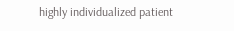highly individualized patient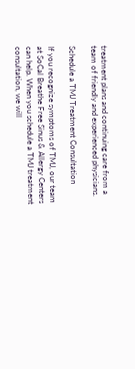treatment plans and continuing care from a team of friendly and experienced physicians.

Schedule a TMJ Treatment Consultation

If you recognize symptoms of TMJ, our team at SoCal Breathe Free Sinus & Allergy Centers can help. When you schedule a TMJ treatment consultation, we will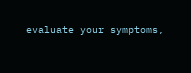evaluate your symptoms,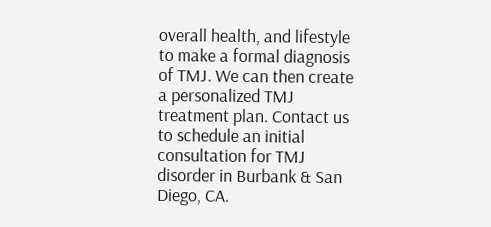overall health, and lifestyle to make a formal diagnosis of TMJ. We can then create a personalized TMJ treatment plan. Contact us to schedule an initial consultation for TMJ disorder in Burbank & San Diego, CA.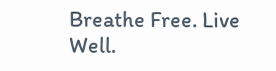Breathe Free. Live Well.